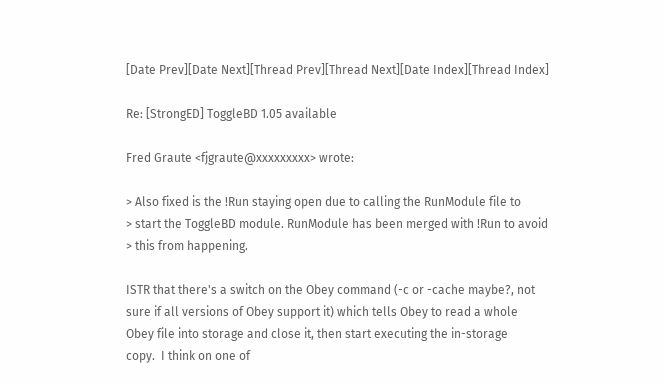[Date Prev][Date Next][Thread Prev][Thread Next][Date Index][Thread Index]

Re: [StrongED] ToggleBD 1.05 available

Fred Graute <fjgraute@xxxxxxxxx> wrote:

> Also fixed is the !Run staying open due to calling the RunModule file to
> start the ToggleBD module. RunModule has been merged with !Run to avoid
> this from happening.

ISTR that there's a switch on the Obey command (-c or -cache maybe?, not
sure if all versions of Obey support it) which tells Obey to read a whole
Obey file into storage and close it, then start executing the in-storage
copy.  I think on one of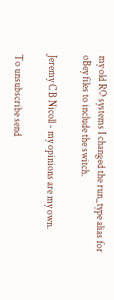my old RO systems I changed the run_type alias for
oBey files to include the switch.

Jeremy C B Nicoll - my opinions are my own.

To unsubscribe send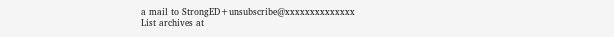a mail to StrongED+unsubscribe@xxxxxxxxxxxxxx
List archives at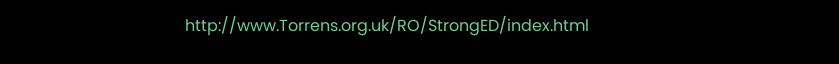http://www.Torrens.org.uk/RO/StrongED/index.html